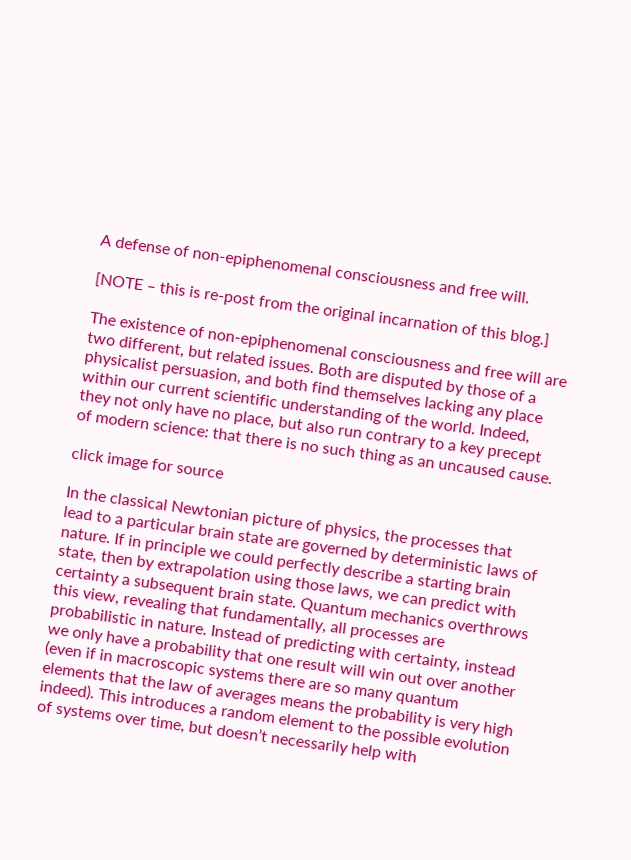A defense of non-epiphenomenal consciousness and free will.

[NOTE – this is re-post from the original incarnation of this blog.]

The existence of non-epiphenomenal consciousness and free will are two different, but related issues. Both are disputed by those of a physicalist persuasion, and both find themselves lacking any place within our current scientific understanding of the world. Indeed, they not only have no place, but also run contrary to a key precept of modern science: that there is no such thing as an uncaused cause.

click image for source

In the classical Newtonian picture of physics, the processes that lead to a particular brain state are governed by deterministic laws of nature. If in principle we could perfectly describe a starting brain state, then by extrapolation using those laws, we can predict with certainty a subsequent brain state. Quantum mechanics overthrows this view, revealing that fundamentally, all processes are probabilistic in nature. Instead of predicting with certainty, instead  we only have a probability that one result will win out over another (even if in macroscopic systems there are so many quantum elements that the law of averages means the probability is very high indeed). This introduces a random element to the possible evolution of systems over time, but doesn’t necessarily help with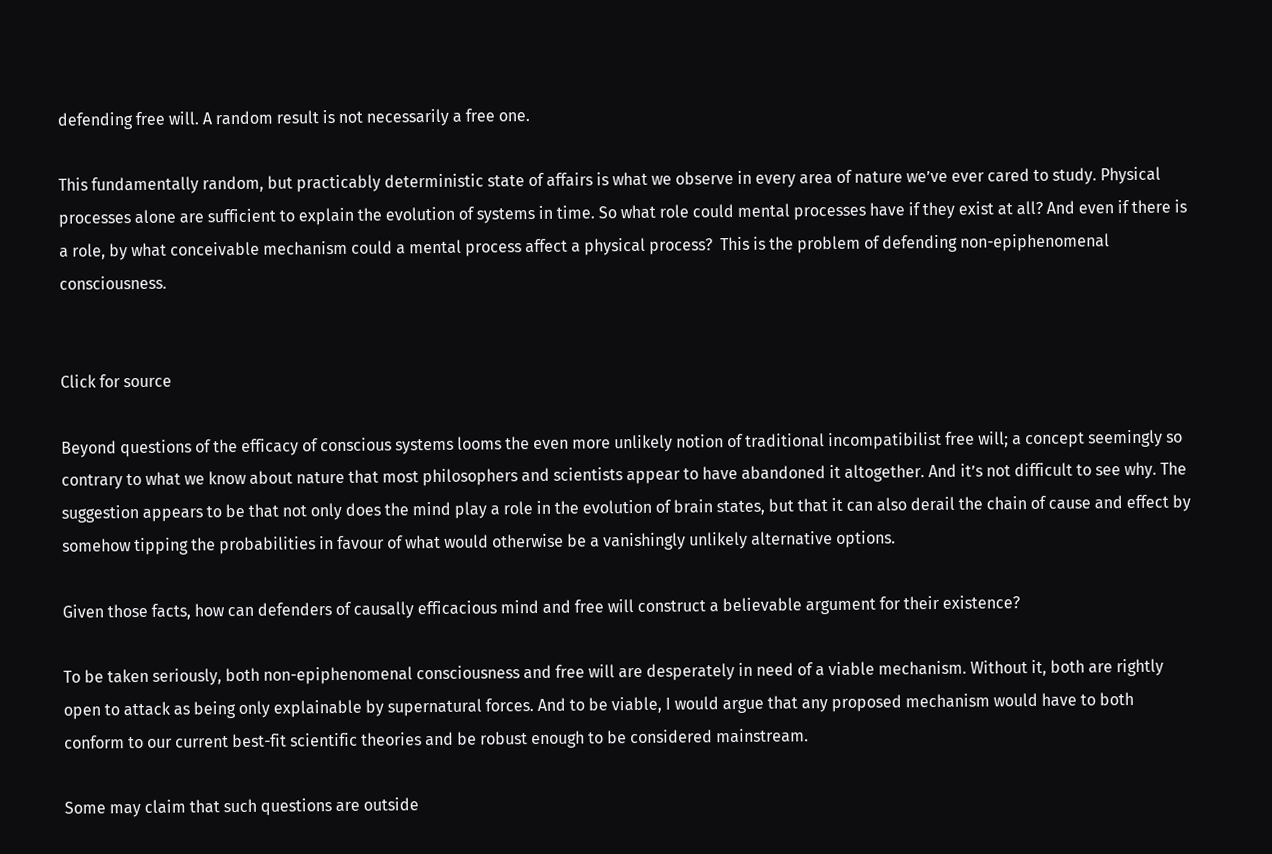defending free will. A random result is not necessarily a free one.

This fundamentally random, but practicably deterministic state of affairs is what we observe in every area of nature we’ve ever cared to study. Physical processes alone are sufficient to explain the evolution of systems in time. So what role could mental processes have if they exist at all? And even if there is a role, by what conceivable mechanism could a mental process affect a physical process?  This is the problem of defending non-epiphenomenal consciousness.


Click for source

Beyond questions of the efficacy of conscious systems looms the even more unlikely notion of traditional incompatibilist free will; a concept seemingly so contrary to what we know about nature that most philosophers and scientists appear to have abandoned it altogether. And it’s not difficult to see why. The suggestion appears to be that not only does the mind play a role in the evolution of brain states, but that it can also derail the chain of cause and effect by somehow tipping the probabilities in favour of what would otherwise be a vanishingly unlikely alternative options.

Given those facts, how can defenders of causally efficacious mind and free will construct a believable argument for their existence?

To be taken seriously, both non-epiphenomenal consciousness and free will are desperately in need of a viable mechanism. Without it, both are rightly open to attack as being only explainable by supernatural forces. And to be viable, I would argue that any proposed mechanism would have to both conform to our current best-fit scientific theories and be robust enough to be considered mainstream.

Some may claim that such questions are outside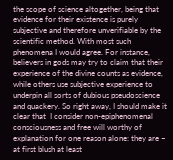the scope of science altogether, being that evidence for their existence is purely subjective and therefore unverifiable by the scientific method. With most such phenomena I would agree. For instance, believers in gods may try to claim that their experience of the divine counts as evidence, while others use subjective experience to underpin all sorts of dubious pseudoscience and quackery. So right away, I should make it clear that  I consider non-epiphenomenal consciousness and free will worthy of explanation for one reason alone: they are – at first blush at least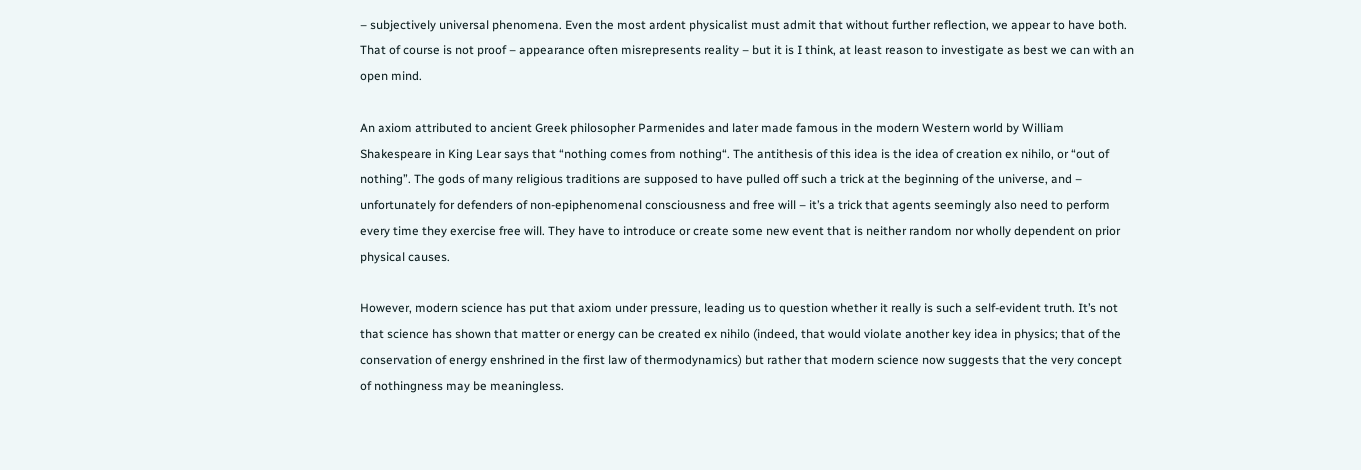– subjectively universal phenomena. Even the most ardent physicalist must admit that without further reflection, we appear to have both. That of course is not proof – appearance often misrepresents reality – but it is I think, at least reason to investigate as best we can with an open mind.

An axiom attributed to ancient Greek philosopher Parmenides and later made famous in the modern Western world by William Shakespeare in King Lear says that “nothing comes from nothing“. The antithesis of this idea is the idea of creation ex nihilo, or “out of nothing”. The gods of many religious traditions are supposed to have pulled off such a trick at the beginning of the universe, and – unfortunately for defenders of non-epiphenomenal consciousness and free will – it’s a trick that agents seemingly also need to perform every time they exercise free will. They have to introduce or create some new event that is neither random nor wholly dependent on prior physical causes.

However, modern science has put that axiom under pressure, leading us to question whether it really is such a self-evident truth. It’s not that science has shown that matter or energy can be created ex nihilo (indeed, that would violate another key idea in physics; that of the conservation of energy enshrined in the first law of thermodynamics) but rather that modern science now suggests that the very concept of nothingness may be meaningless.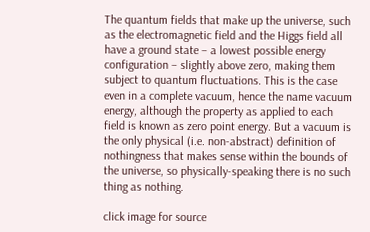The quantum fields that make up the universe, such as the electromagnetic field and the Higgs field all have a ground state – a lowest possible energy configuration – slightly above zero, making them subject to quantum fluctuations. This is the case even in a complete vacuum, hence the name vacuum energy, although the property as applied to each field is known as zero point energy. But a vacuum is the only physical (i.e. non-abstract) definition of nothingness that makes sense within the bounds of the universe, so physically-speaking there is no such thing as nothing.

click image for source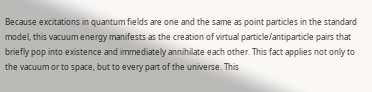Because excitations in quantum fields are one and the same as point particles in the standard model, this vacuum energy manifests as the creation of virtual particle/antiparticle pairs that briefly pop into existence and immediately annihilate each other. This fact applies not only to the vacuum or to space, but to every part of the universe. This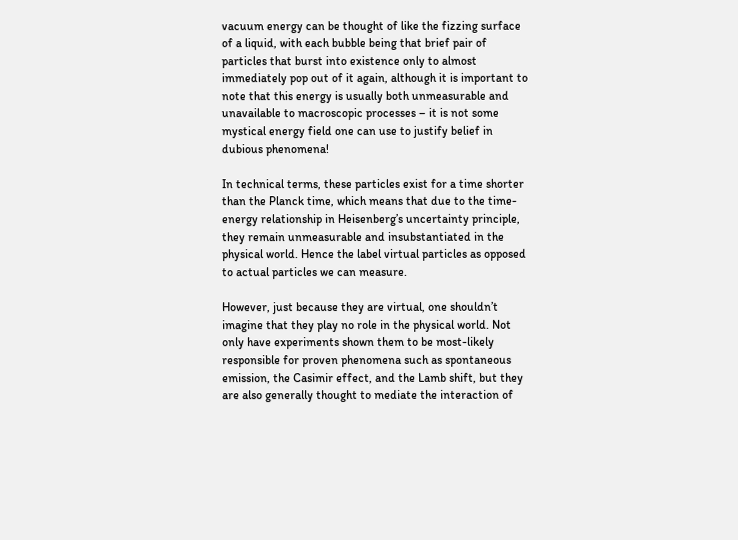vacuum energy can be thought of like the fizzing surface of a liquid, with each bubble being that brief pair of particles that burst into existence only to almost immediately pop out of it again, although it is important to note that this energy is usually both unmeasurable and unavailable to macroscopic processes – it is not some mystical energy field one can use to justify belief in dubious phenomena!

In technical terms, these particles exist for a time shorter than the Planck time, which means that due to the time-energy relationship in Heisenberg’s uncertainty principle, they remain unmeasurable and insubstantiated in the physical world. Hence the label virtual particles as opposed to actual particles we can measure.

However, just because they are virtual, one shouldn’t imagine that they play no role in the physical world. Not only have experiments shown them to be most-likely responsible for proven phenomena such as spontaneous emission, the Casimir effect, and the Lamb shift, but they are also generally thought to mediate the interaction of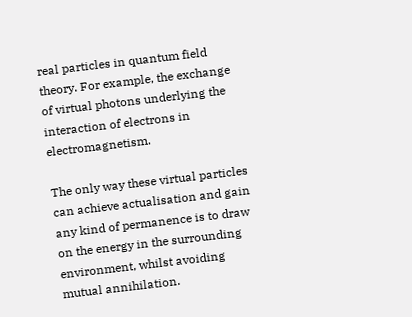real particles in quantum field theory. For example, the exchange of virtual photons underlying the interaction of electrons in electromagnetism.

The only way these virtual particles can achieve actualisation and gain any kind of permanence is to draw on the energy in the surrounding environment, whilst avoiding mutual annihilation.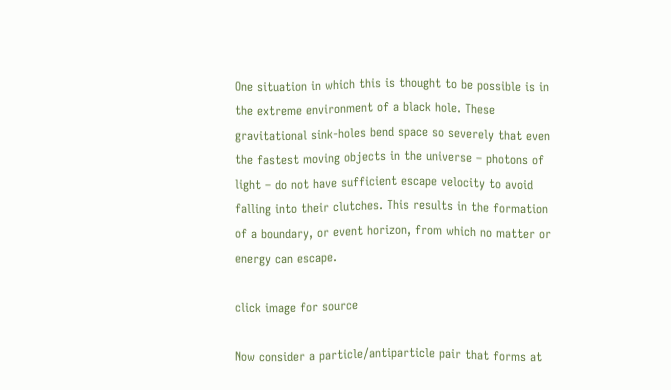One situation in which this is thought to be possible is in the extreme environment of a black hole. These gravitational sink-holes bend space so severely that even the fastest moving objects in the universe – photons of light – do not have sufficient escape velocity to avoid falling into their clutches. This results in the formation of a boundary, or event horizon, from which no matter or energy can escape.

click image for source

Now consider a particle/antiparticle pair that forms at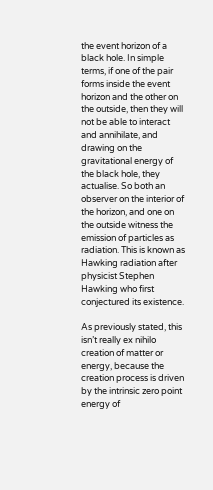the event horizon of a black hole. In simple terms, if one of the pair forms inside the event horizon and the other on the outside, then they will not be able to interact and annihilate, and drawing on the gravitational energy of the black hole, they actualise. So both an observer on the interior of the horizon, and one on the outside witness the emission of particles as radiation. This is known as Hawking radiation after physicist Stephen Hawking who first conjectured its existence.

As previously stated, this isn’t really ex nihilo creation of matter or energy, because the creation process is driven by the intrinsic zero point energy of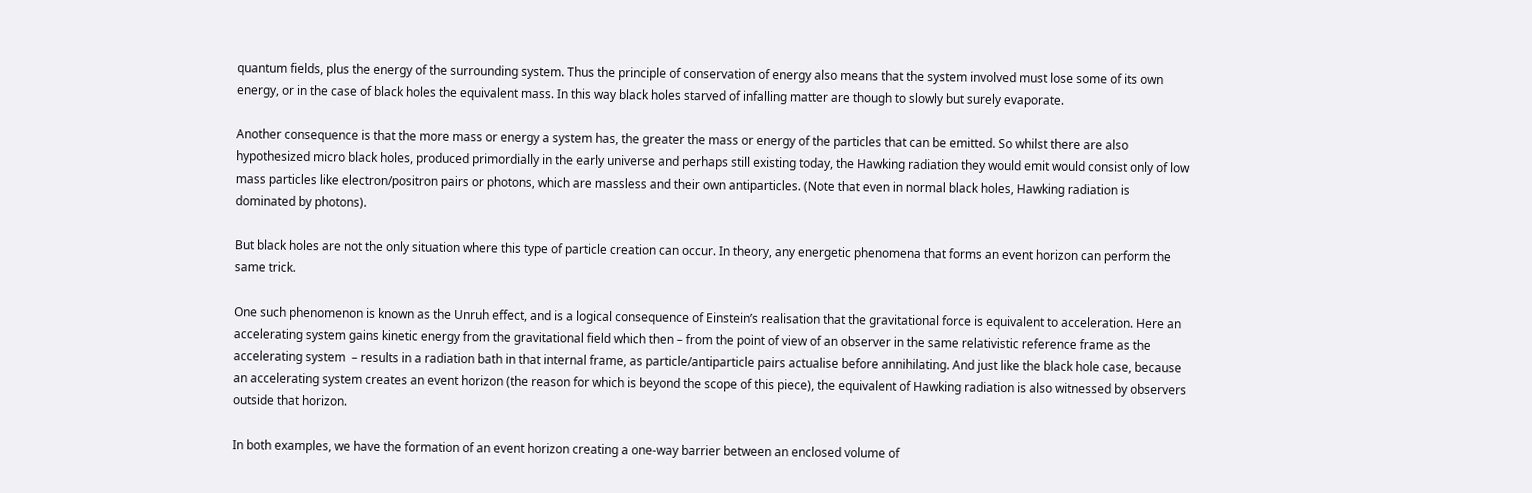quantum fields, plus the energy of the surrounding system. Thus the principle of conservation of energy also means that the system involved must lose some of its own energy, or in the case of black holes the equivalent mass. In this way black holes starved of infalling matter are though to slowly but surely evaporate.

Another consequence is that the more mass or energy a system has, the greater the mass or energy of the particles that can be emitted. So whilst there are also hypothesized micro black holes, produced primordially in the early universe and perhaps still existing today, the Hawking radiation they would emit would consist only of low mass particles like electron/positron pairs or photons, which are massless and their own antiparticles. (Note that even in normal black holes, Hawking radiation is dominated by photons).

But black holes are not the only situation where this type of particle creation can occur. In theory, any energetic phenomena that forms an event horizon can perform the same trick.

One such phenomenon is known as the Unruh effect, and is a logical consequence of Einstein’s realisation that the gravitational force is equivalent to acceleration. Here an accelerating system gains kinetic energy from the gravitational field which then – from the point of view of an observer in the same relativistic reference frame as the accelerating system  – results in a radiation bath in that internal frame, as particle/antiparticle pairs actualise before annihilating. And just like the black hole case, because an accelerating system creates an event horizon (the reason for which is beyond the scope of this piece), the equivalent of Hawking radiation is also witnessed by observers outside that horizon.

In both examples, we have the formation of an event horizon creating a one-way barrier between an enclosed volume of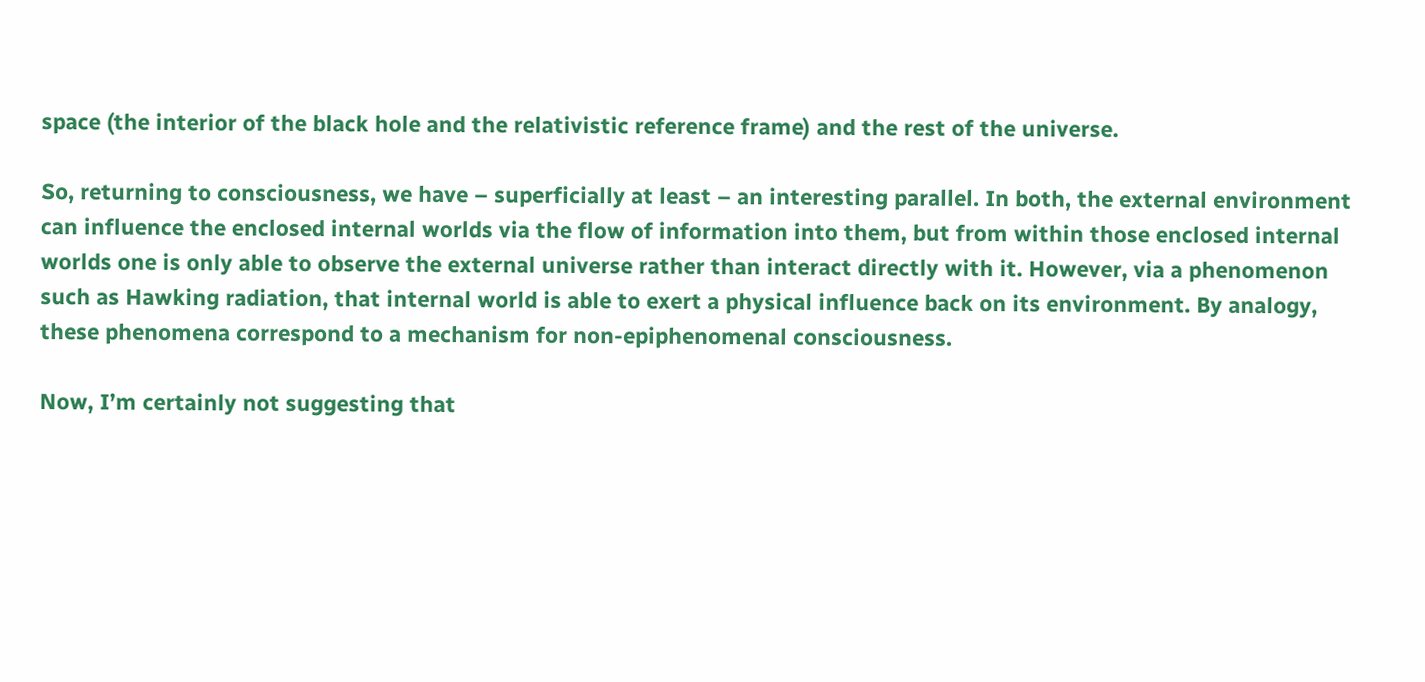space (the interior of the black hole and the relativistic reference frame) and the rest of the universe.

So, returning to consciousness, we have – superficially at least – an interesting parallel. In both, the external environment can influence the enclosed internal worlds via the flow of information into them, but from within those enclosed internal worlds one is only able to observe the external universe rather than interact directly with it. However, via a phenomenon such as Hawking radiation, that internal world is able to exert a physical influence back on its environment. By analogy, these phenomena correspond to a mechanism for non-epiphenomenal consciousness.

Now, I’m certainly not suggesting that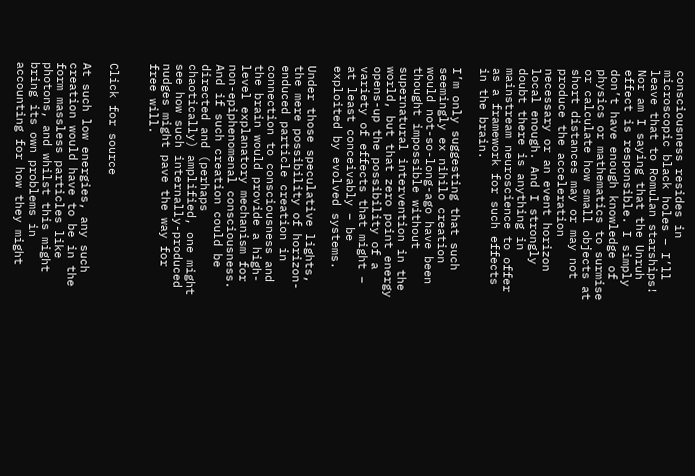consciousness resides in microscopic black holes – I’ll leave that to Romulan starships! Nor am I saying that the Unruh effect is responsible. I simply don’t have enough knowledge of physics or mathematics to surmise or calculate how small objects at short distances may or may not produce the acceleration necessary or an event horizon local enough. And I strongly doubt there is anything in mainstream neuroscience to offer as a framework for such effects in the brain.

I’m only suggesting that such seemingly ex nihilo creation would not-so-long-ago have been thought impossible without supernatural intervention in the world, but that zero point energy opens-up the possibility of a variety of effects that might – at least conceivably – be exploited by evolved systems.

Under those speculative lights, the mere possibility of horizon-enduced particle creation in connection to consciousness and the brain would provide a high-level explanatory mechanism for non-epiphenomenal consciousness. And if such creation could be directed and (perhaps chaotically) amplified, one might see how such internally-produced nudges might pave the way for free will.


Click for source

At such low energies, any such creation would have to be in the form massless particles like photons, and whilst this might bring its own problems in accounting for how they might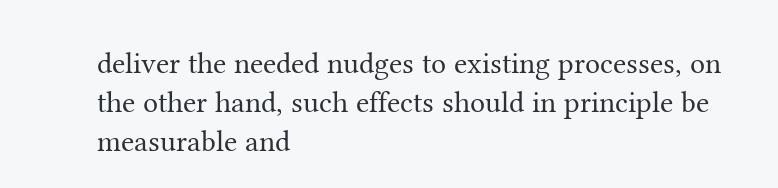deliver the needed nudges to existing processes, on the other hand, such effects should in principle be measurable and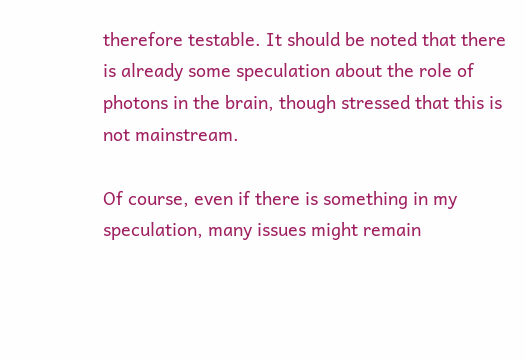therefore testable. It should be noted that there is already some speculation about the role of photons in the brain, though stressed that this is not mainstream.

Of course, even if there is something in my speculation, many issues might remain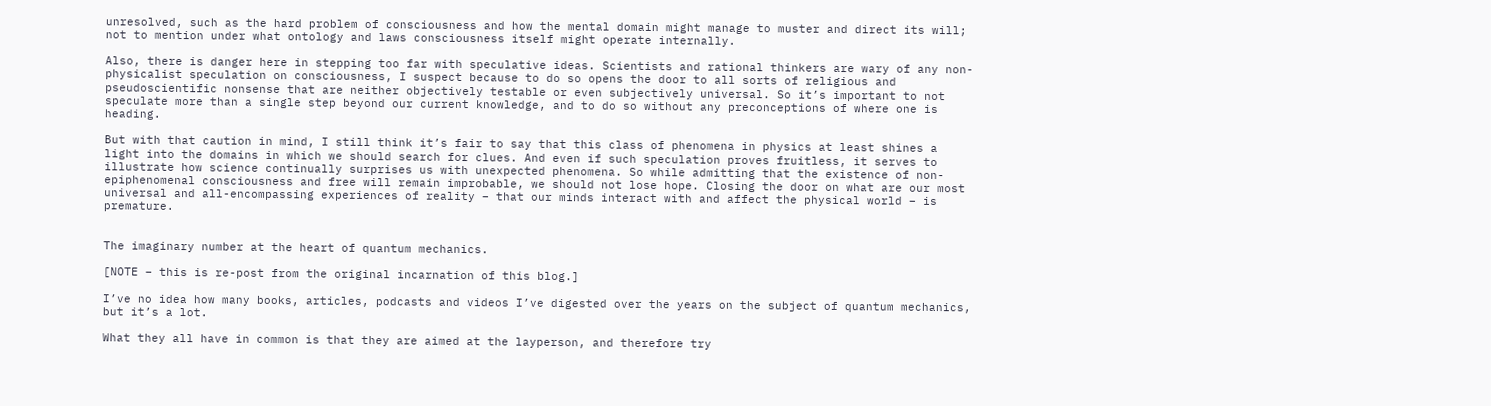unresolved, such as the hard problem of consciousness and how the mental domain might manage to muster and direct its will; not to mention under what ontology and laws consciousness itself might operate internally.

Also, there is danger here in stepping too far with speculative ideas. Scientists and rational thinkers are wary of any non-physicalist speculation on consciousness, I suspect because to do so opens the door to all sorts of religious and pseudoscientific nonsense that are neither objectively testable or even subjectively universal. So it’s important to not speculate more than a single step beyond our current knowledge, and to do so without any preconceptions of where one is heading.

But with that caution in mind, I still think it’s fair to say that this class of phenomena in physics at least shines a light into the domains in which we should search for clues. And even if such speculation proves fruitless, it serves to illustrate how science continually surprises us with unexpected phenomena. So while admitting that the existence of non-epiphenomenal consciousness and free will remain improbable, we should not lose hope. Closing the door on what are our most universal and all-encompassing experiences of reality – that our minds interact with and affect the physical world – is premature.


The imaginary number at the heart of quantum mechanics.

[NOTE – this is re-post from the original incarnation of this blog.]

I’ve no idea how many books, articles, podcasts and videos I’ve digested over the years on the subject of quantum mechanics, but it’s a lot.

What they all have in common is that they are aimed at the layperson, and therefore try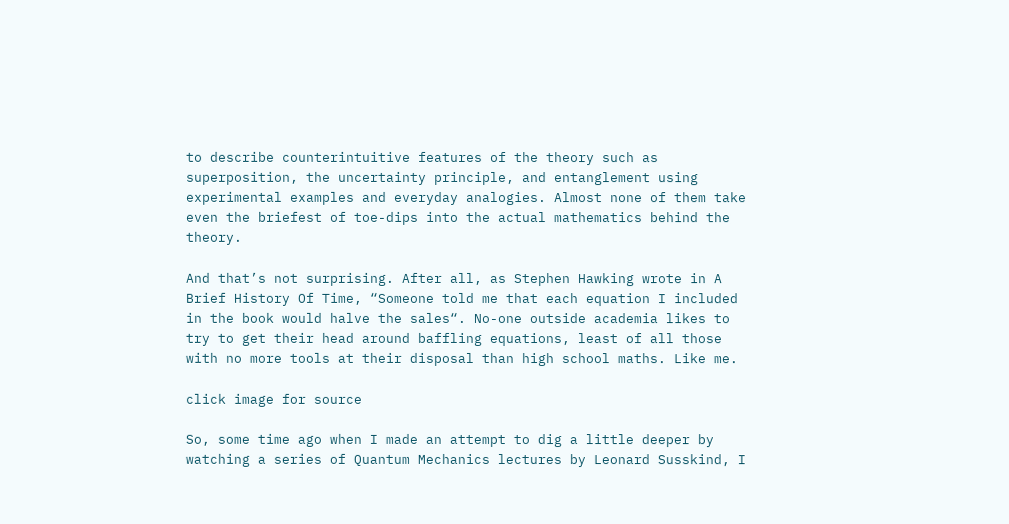to describe counterintuitive features of the theory such as superposition, the uncertainty principle, and entanglement using experimental examples and everyday analogies. Almost none of them take even the briefest of toe-dips into the actual mathematics behind the theory.

And that’s not surprising. After all, as Stephen Hawking wrote in A Brief History Of Time, “Someone told me that each equation I included in the book would halve the sales“. No-one outside academia likes to try to get their head around baffling equations, least of all those with no more tools at their disposal than high school maths. Like me.

click image for source

So, some time ago when I made an attempt to dig a little deeper by watching a series of Quantum Mechanics lectures by Leonard Susskind, I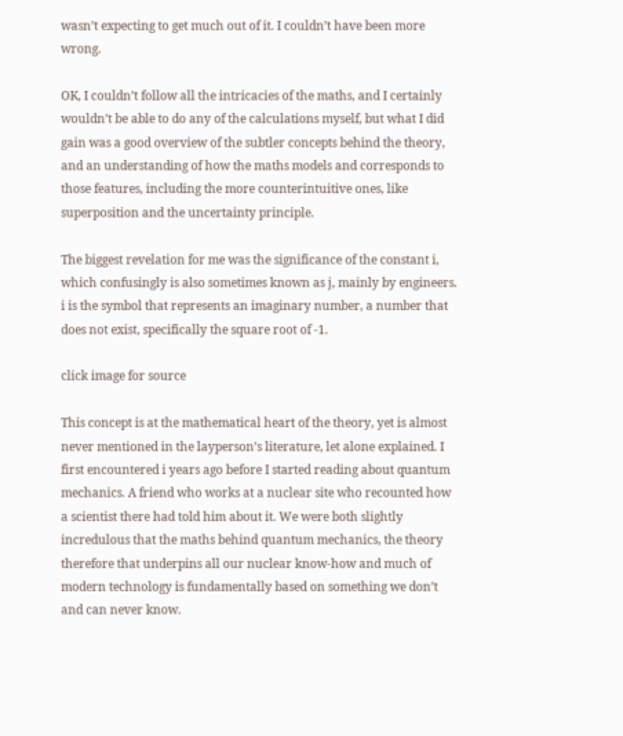wasn’t expecting to get much out of it. I couldn’t have been more wrong.

OK, I couldn’t follow all the intricacies of the maths, and I certainly wouldn’t be able to do any of the calculations myself, but what I did gain was a good overview of the subtler concepts behind the theory, and an understanding of how the maths models and corresponds to those features, including the more counterintuitive ones, like superposition and the uncertainty principle.

The biggest revelation for me was the significance of the constant i, which confusingly is also sometimes known as j, mainly by engineers. i is the symbol that represents an imaginary number, a number that does not exist, specifically the square root of -1.

click image for source

This concept is at the mathematical heart of the theory, yet is almost never mentioned in the layperson’s literature, let alone explained. I first encountered i years ago before I started reading about quantum mechanics. A friend who works at a nuclear site who recounted how a scientist there had told him about it. We were both slightly incredulous that the maths behind quantum mechanics, the theory therefore that underpins all our nuclear know-how and much of modern technology is fundamentally based on something we don’t and can never know.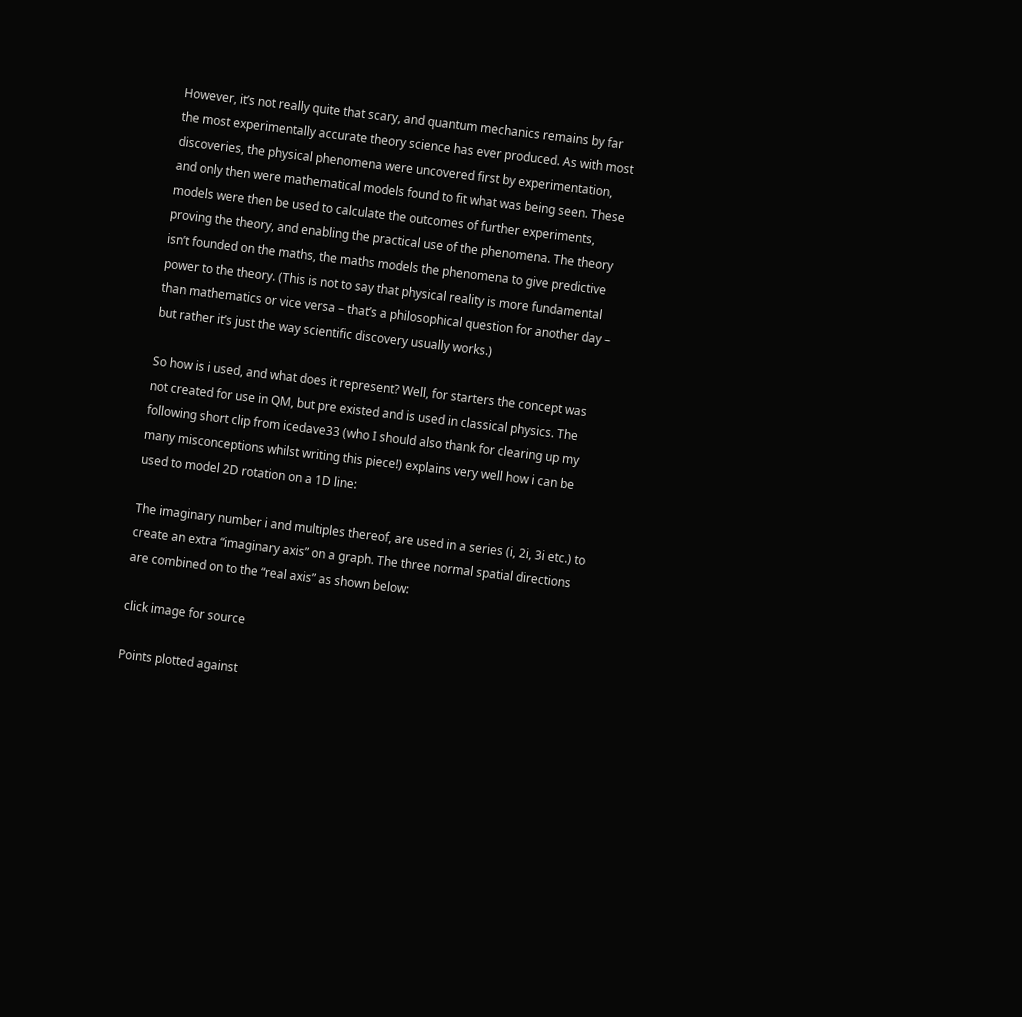However, it’s not really quite that scary, and quantum mechanics remains by far the most experimentally accurate theory science has ever produced. As with most discoveries, the physical phenomena were uncovered first by experimentation, and only then were mathematical models found to fit what was being seen. These models were then be used to calculate the outcomes of further experiments, proving the theory, and enabling the practical use of the phenomena. The theory isn’t founded on the maths, the maths models the phenomena to give predictive power to the theory. (This is not to say that physical reality is more fundamental than mathematics or vice versa – that’s a philosophical question for another day – but rather it’s just the way scientific discovery usually works.)

So how is i used, and what does it represent? Well, for starters the concept was not created for use in QM, but pre existed and is used in classical physics. The following short clip from icedave33 (who I should also thank for clearing up my many misconceptions whilst writing this piece!) explains very well how i can be used to model 2D rotation on a 1D line:

The imaginary number i and multiples thereof, are used in a series (i, 2i, 3i etc.) to create an extra “imaginary axis” on a graph. The three normal spatial directions are combined on to the “real axis” as shown below:

click image for source

Points plotted against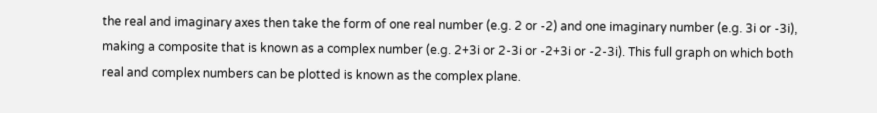the real and imaginary axes then take the form of one real number (e.g. 2 or -2) and one imaginary number (e.g. 3i or -3i), making a composite that is known as a complex number (e.g. 2+3i or 2-3i or -2+3i or -2-3i). This full graph on which both real and complex numbers can be plotted is known as the complex plane.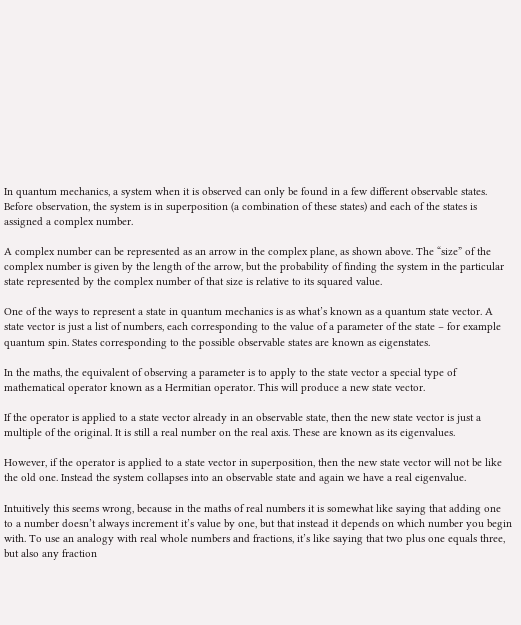In quantum mechanics, a system when it is observed can only be found in a few different observable states.  Before observation, the system is in superposition (a combination of these states) and each of the states is assigned a complex number.

A complex number can be represented as an arrow in the complex plane, as shown above. The “size” of the complex number is given by the length of the arrow, but the probability of finding the system in the particular state represented by the complex number of that size is relative to its squared value.

One of the ways to represent a state in quantum mechanics is as what’s known as a quantum state vector. A state vector is just a list of numbers, each corresponding to the value of a parameter of the state – for example quantum spin. States corresponding to the possible observable states are known as eigenstates.

In the maths, the equivalent of observing a parameter is to apply to the state vector a special type of mathematical operator known as a Hermitian operator. This will produce a new state vector.

If the operator is applied to a state vector already in an observable state, then the new state vector is just a multiple of the original. It is still a real number on the real axis. These are known as its eigenvalues.

However, if the operator is applied to a state vector in superposition, then the new state vector will not be like the old one. Instead the system collapses into an observable state and again we have a real eigenvalue.

Intuitively this seems wrong, because in the maths of real numbers it is somewhat like saying that adding one to a number doesn’t always increment it’s value by one, but that instead it depends on which number you begin with. To use an analogy with real whole numbers and fractions, it’s like saying that two plus one equals three, but also any fraction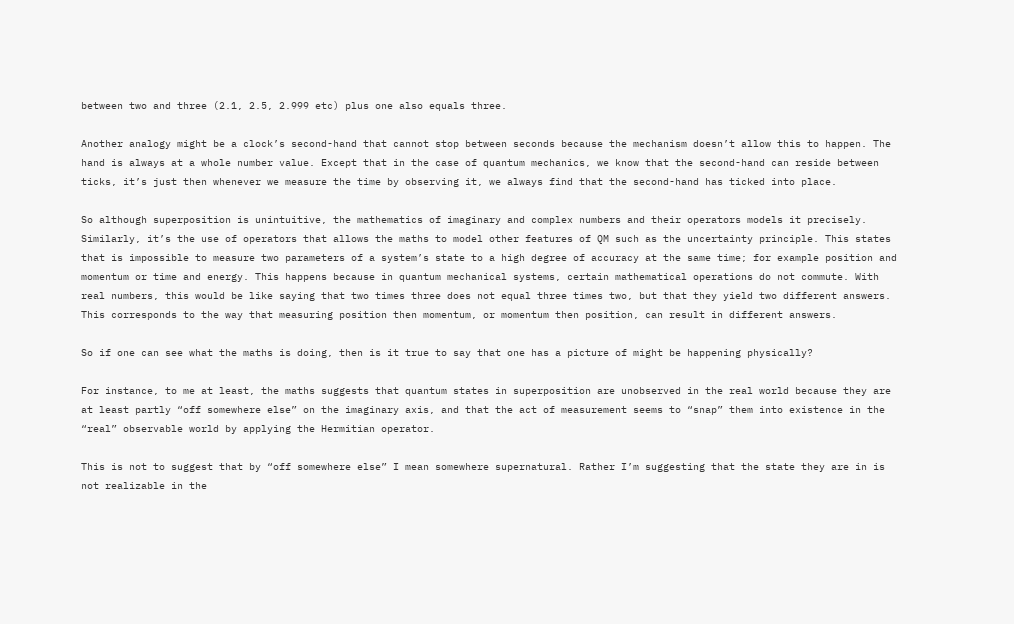between two and three (2.1, 2.5, 2.999 etc) plus one also equals three.

Another analogy might be a clock’s second-hand that cannot stop between seconds because the mechanism doesn’t allow this to happen. The hand is always at a whole number value. Except that in the case of quantum mechanics, we know that the second-hand can reside between ticks, it’s just then whenever we measure the time by observing it, we always find that the second-hand has ticked into place.

So although superposition is unintuitive, the mathematics of imaginary and complex numbers and their operators models it precisely. Similarly, it’s the use of operators that allows the maths to model other features of QM such as the uncertainty principle. This states that is impossible to measure two parameters of a system’s state to a high degree of accuracy at the same time; for example position and momentum or time and energy. This happens because in quantum mechanical systems, certain mathematical operations do not commute. With real numbers, this would be like saying that two times three does not equal three times two, but that they yield two different answers. This corresponds to the way that measuring position then momentum, or momentum then position, can result in different answers.

So if one can see what the maths is doing, then is it true to say that one has a picture of might be happening physically?

For instance, to me at least, the maths suggests that quantum states in superposition are unobserved in the real world because they are at least partly “off somewhere else” on the imaginary axis, and that the act of measurement seems to “snap” them into existence in the “real” observable world by applying the Hermitian operator.

This is not to suggest that by “off somewhere else” I mean somewhere supernatural. Rather I’m suggesting that the state they are in is not realizable in the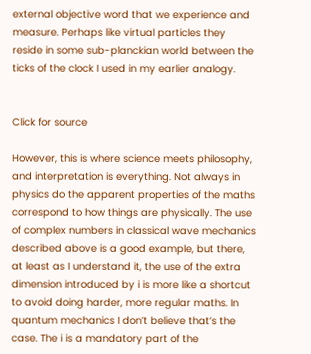external objective word that we experience and measure. Perhaps like virtual particles they reside in some sub-planckian world between the ticks of the clock I used in my earlier analogy.


Click for source

However, this is where science meets philosophy, and interpretation is everything. Not always in physics do the apparent properties of the maths correspond to how things are physically. The use of complex numbers in classical wave mechanics described above is a good example, but there, at least as I understand it, the use of the extra dimension introduced by i is more like a shortcut to avoid doing harder, more regular maths. In quantum mechanics I don’t believe that’s the case. The i is a mandatory part of the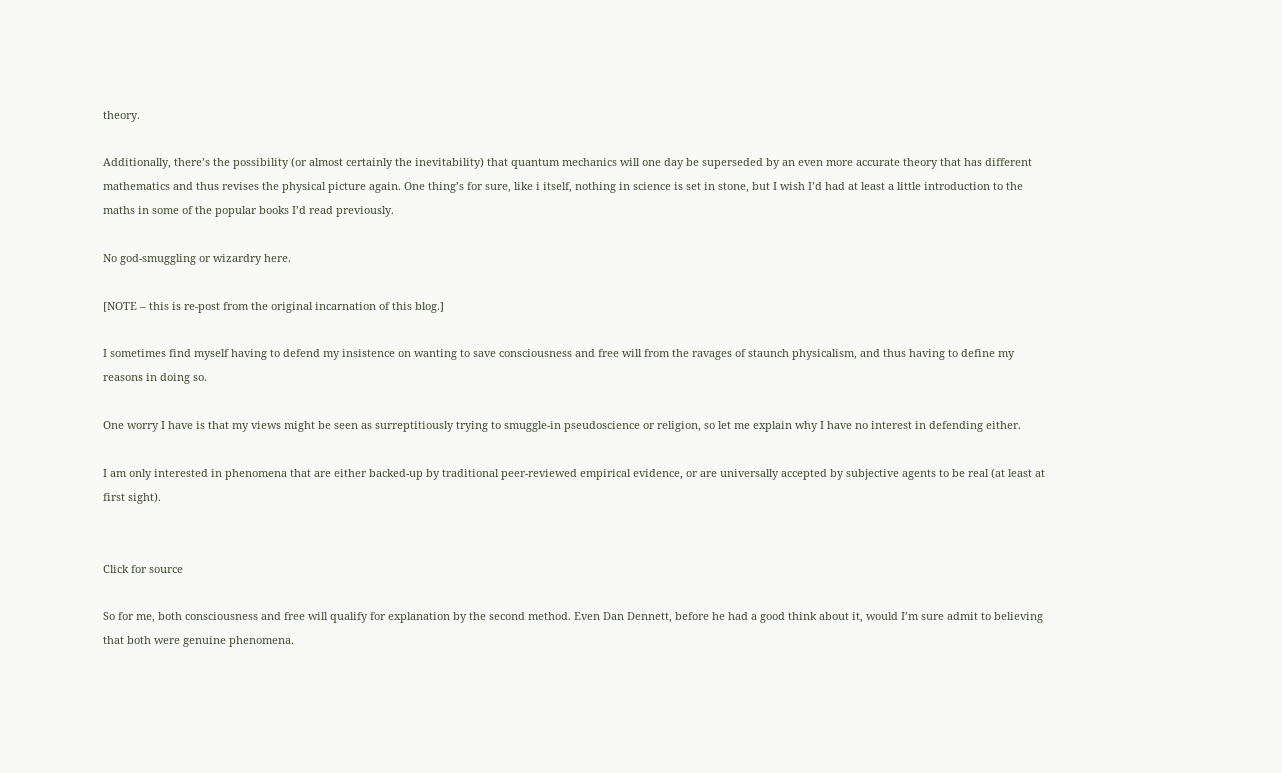theory.

Additionally, there’s the possibility (or almost certainly the inevitability) that quantum mechanics will one day be superseded by an even more accurate theory that has different mathematics and thus revises the physical picture again. One thing’s for sure, like i itself, nothing in science is set in stone, but I wish I’d had at least a little introduction to the maths in some of the popular books I’d read previously.

No god-smuggling or wizardry here.

[NOTE – this is re-post from the original incarnation of this blog.]

I sometimes find myself having to defend my insistence on wanting to save consciousness and free will from the ravages of staunch physicalism, and thus having to define my reasons in doing so.

One worry I have is that my views might be seen as surreptitiously trying to smuggle-in pseudoscience or religion, so let me explain why I have no interest in defending either.

I am only interested in phenomena that are either backed-up by traditional peer-reviewed empirical evidence, or are universally accepted by subjective agents to be real (at least at first sight).


Click for source

So for me, both consciousness and free will qualify for explanation by the second method. Even Dan Dennett, before he had a good think about it, would I’m sure admit to believing that both were genuine phenomena.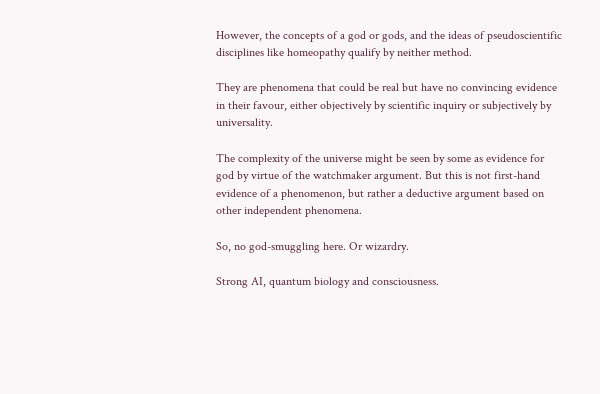However, the concepts of a god or gods, and the ideas of pseudoscientific disciplines like homeopathy qualify by neither method.

They are phenomena that could be real but have no convincing evidence in their favour, either objectively by scientific inquiry or subjectively by universality.

The complexity of the universe might be seen by some as evidence for god by virtue of the watchmaker argument. But this is not first-hand evidence of a phenomenon, but rather a deductive argument based on other independent phenomena.

So, no god-smuggling here. Or wizardry.

Strong AI, quantum biology and consciousness.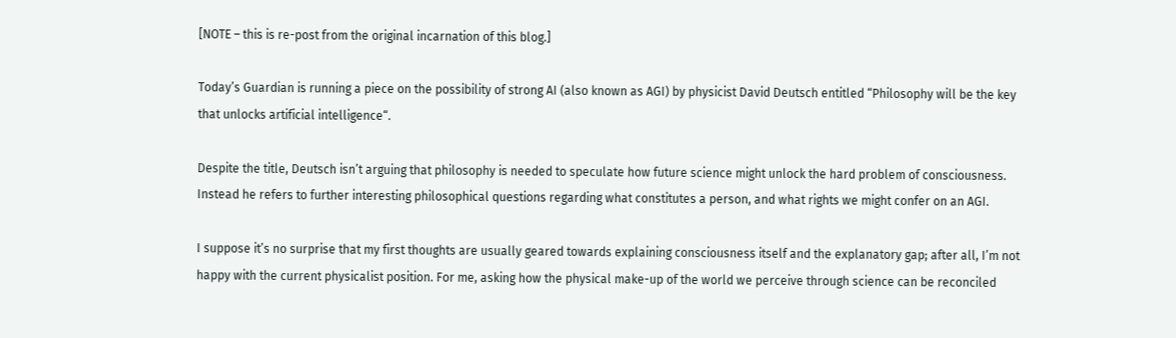[NOTE – this is re-post from the original incarnation of this blog.]

Today’s Guardian is running a piece on the possibility of strong AI (also known as AGI) by physicist David Deutsch entitled “Philosophy will be the key that unlocks artificial intelligence“.

Despite the title, Deutsch isn’t arguing that philosophy is needed to speculate how future science might unlock the hard problem of consciousness. Instead he refers to further interesting philosophical questions regarding what constitutes a person, and what rights we might confer on an AGI.

I suppose it’s no surprise that my first thoughts are usually geared towards explaining consciousness itself and the explanatory gap; after all, I’m not happy with the current physicalist position. For me, asking how the physical make-up of the world we perceive through science can be reconciled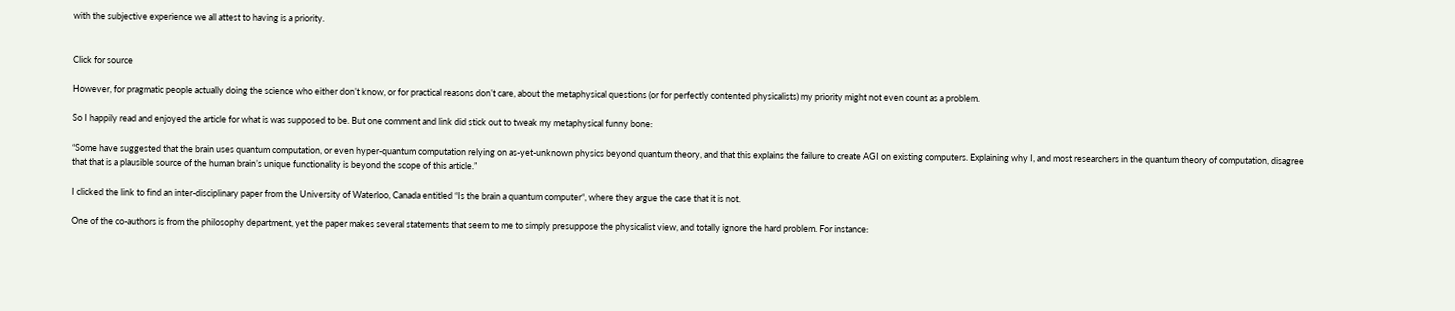with the subjective experience we all attest to having is a priority.


Click for source

However, for pragmatic people actually doing the science who either don’t know, or for practical reasons don’t care, about the metaphysical questions (or for perfectly contented physicalists) my priority might not even count as a problem.

So I happily read and enjoyed the article for what is was supposed to be. But one comment and link did stick out to tweak my metaphysical funny bone:

“Some have suggested that the brain uses quantum computation, or even hyper-quantum computation relying on as-yet-unknown physics beyond quantum theory, and that this explains the failure to create AGI on existing computers. Explaining why I, and most researchers in the quantum theory of computation, disagree that that is a plausible source of the human brain’s unique functionality is beyond the scope of this article.”

I clicked the link to find an inter-disciplinary paper from the University of Waterloo, Canada entitled “Is the brain a quantum computer“, where they argue the case that it is not.

One of the co-authors is from the philosophy department, yet the paper makes several statements that seem to me to simply presuppose the physicalist view, and totally ignore the hard problem. For instance: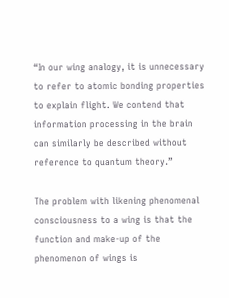“In our wing analogy, it is unnecessary to refer to atomic bonding properties to explain flight. We contend that information processing in the brain can similarly be described without reference to quantum theory.”

The problem with likening phenomenal consciousness to a wing is that the function and make-up of the phenomenon of wings is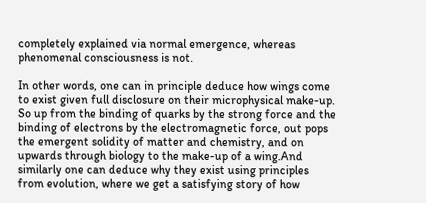completely explained via normal emergence, whereas phenomenal consciousness is not.

In other words, one can in principle deduce how wings come to exist given full disclosure on their microphysical make-up. So up from the binding of quarks by the strong force and the binding of electrons by the electromagnetic force, out pops the emergent solidity of matter and chemistry, and on upwards through biology to the make-up of a wing.And similarly one can deduce why they exist using principles from evolution, where we get a satisfying story of how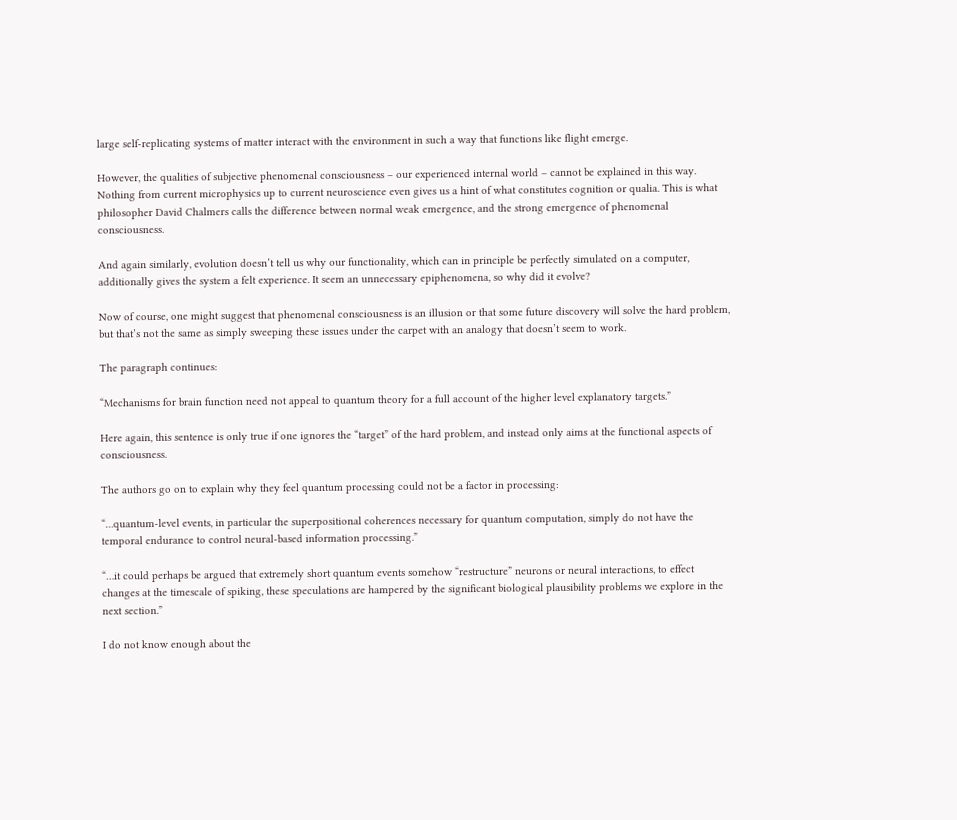large self-replicating systems of matter interact with the environment in such a way that functions like flight emerge.

However, the qualities of subjective phenomenal consciousness – our experienced internal world – cannot be explained in this way. Nothing from current microphysics up to current neuroscience even gives us a hint of what constitutes cognition or qualia. This is what philosopher David Chalmers calls the difference between normal weak emergence, and the strong emergence of phenomenal consciousness.

And again similarly, evolution doesn’t tell us why our functionality, which can in principle be perfectly simulated on a computer, additionally gives the system a felt experience. It seem an unnecessary epiphenomena, so why did it evolve?

Now of course, one might suggest that phenomenal consciousness is an illusion or that some future discovery will solve the hard problem, but that’s not the same as simply sweeping these issues under the carpet with an analogy that doesn’t seem to work.

The paragraph continues:

“Mechanisms for brain function need not appeal to quantum theory for a full account of the higher level explanatory targets.”

Here again, this sentence is only true if one ignores the “target” of the hard problem, and instead only aims at the functional aspects of consciousness.

The authors go on to explain why they feel quantum processing could not be a factor in processing:

“…quantum-level events, in particular the superpositional coherences necessary for quantum computation, simply do not have the temporal endurance to control neural-based information processing.”

“…it could perhaps be argued that extremely short quantum events somehow “restructure” neurons or neural interactions, to effect changes at the timescale of spiking, these speculations are hampered by the significant biological plausibility problems we explore in the next section.”

I do not know enough about the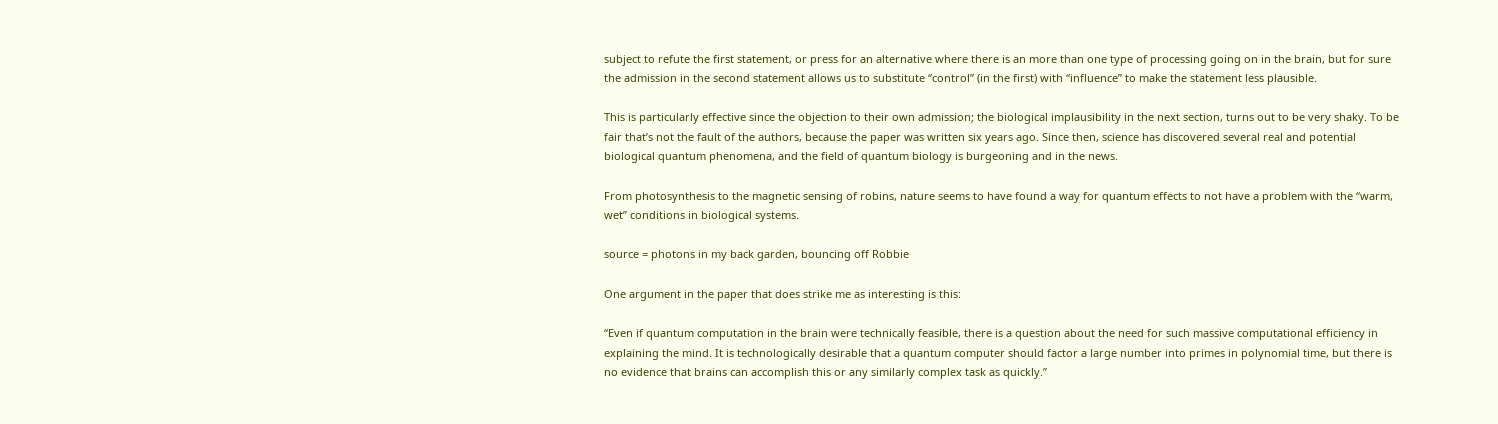subject to refute the first statement, or press for an alternative where there is an more than one type of processing going on in the brain, but for sure the admission in the second statement allows us to substitute “control” (in the first) with “influence” to make the statement less plausible.

This is particularly effective since the objection to their own admission; the biological implausibility in the next section, turns out to be very shaky. To be fair that’s not the fault of the authors, because the paper was written six years ago. Since then, science has discovered several real and potential biological quantum phenomena, and the field of quantum biology is burgeoning and in the news.

From photosynthesis to the magnetic sensing of robins, nature seems to have found a way for quantum effects to not have a problem with the “warm, wet” conditions in biological systems.

source = photons in my back garden, bouncing off Robbie

One argument in the paper that does strike me as interesting is this:

“Even if quantum computation in the brain were technically feasible, there is a question about the need for such massive computational efficiency in explaining the mind. It is technologically desirable that a quantum computer should factor a large number into primes in polynomial time, but there is no evidence that brains can accomplish this or any similarly complex task as quickly.”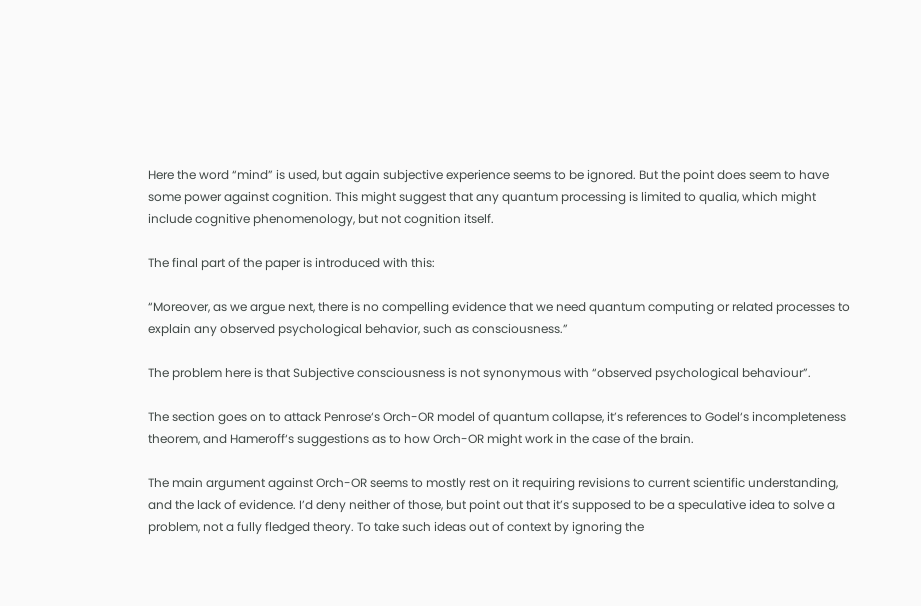Here the word “mind” is used, but again subjective experience seems to be ignored. But the point does seem to have some power against cognition. This might suggest that any quantum processing is limited to qualia, which might include cognitive phenomenology, but not cognition itself.

The final part of the paper is introduced with this:

“Moreover, as we argue next, there is no compelling evidence that we need quantum computing or related processes to explain any observed psychological behavior, such as consciousness.”

The problem here is that Subjective consciousness is not synonymous with “observed psychological behaviour”.

The section goes on to attack Penrose‘s Orch-OR model of quantum collapse, it’s references to Godel‘s incompleteness theorem, and Hameroff‘s suggestions as to how Orch-OR might work in the case of the brain.

The main argument against Orch-OR seems to mostly rest on it requiring revisions to current scientific understanding, and the lack of evidence. I’d deny neither of those, but point out that it’s supposed to be a speculative idea to solve a problem, not a fully fledged theory. To take such ideas out of context by ignoring the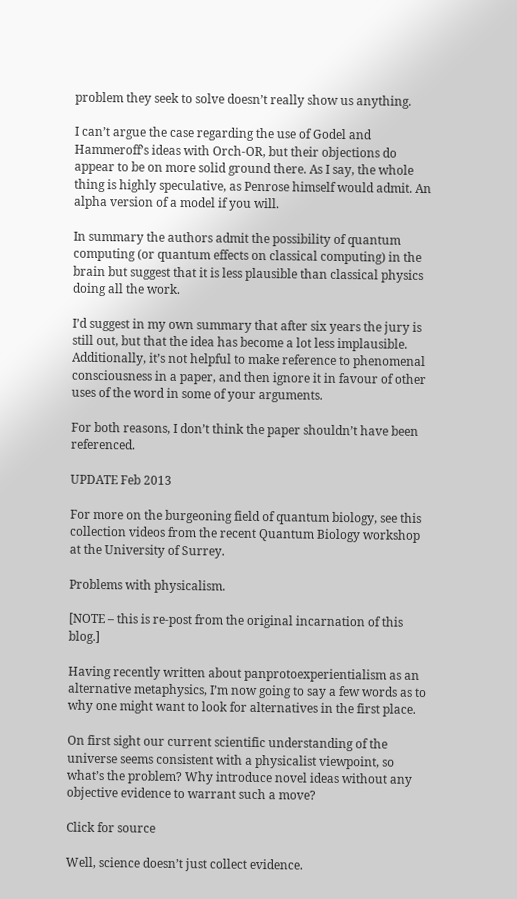problem they seek to solve doesn’t really show us anything.

I can’t argue the case regarding the use of Godel and Hammeroff’s ideas with Orch-OR, but their objections do appear to be on more solid ground there. As I say, the whole thing is highly speculative, as Penrose himself would admit. An alpha version of a model if you will.

In summary the authors admit the possibility of quantum computing (or quantum effects on classical computing) in the brain but suggest that it is less plausible than classical physics doing all the work.

I’d suggest in my own summary that after six years the jury is still out, but that the idea has become a lot less implausible. Additionally, it’s not helpful to make reference to phenomenal consciousness in a paper, and then ignore it in favour of other uses of the word in some of your arguments.

For both reasons, I don’t think the paper shouldn’t have been referenced.

UPDATE Feb 2013

For more on the burgeoning field of quantum biology, see this collection videos from the recent Quantum Biology workshop at the University of Surrey.

Problems with physicalism.

[NOTE – this is re-post from the original incarnation of this blog.]

Having recently written about panprotoexperientialism as an alternative metaphysics, I’m now going to say a few words as to why one might want to look for alternatives in the first place.

On first sight our current scientific understanding of the universe seems consistent with a physicalist viewpoint, so what’s the problem? Why introduce novel ideas without any objective evidence to warrant such a move?

Click for source

Well, science doesn’t just collect evidence.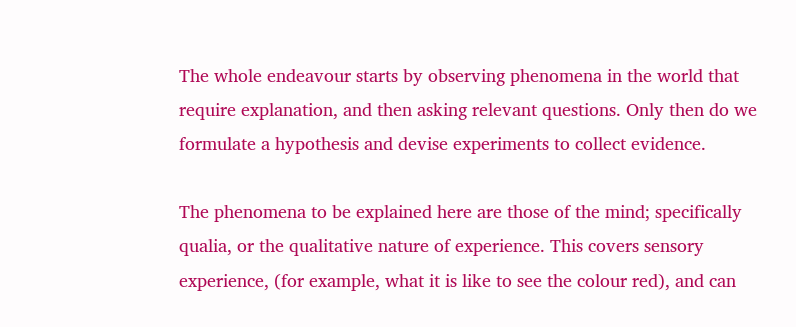The whole endeavour starts by observing phenomena in the world that require explanation, and then asking relevant questions. Only then do we formulate a hypothesis and devise experiments to collect evidence.

The phenomena to be explained here are those of the mind; specifically qualia, or the qualitative nature of experience. This covers sensory experience, (for example, what it is like to see the colour red), and can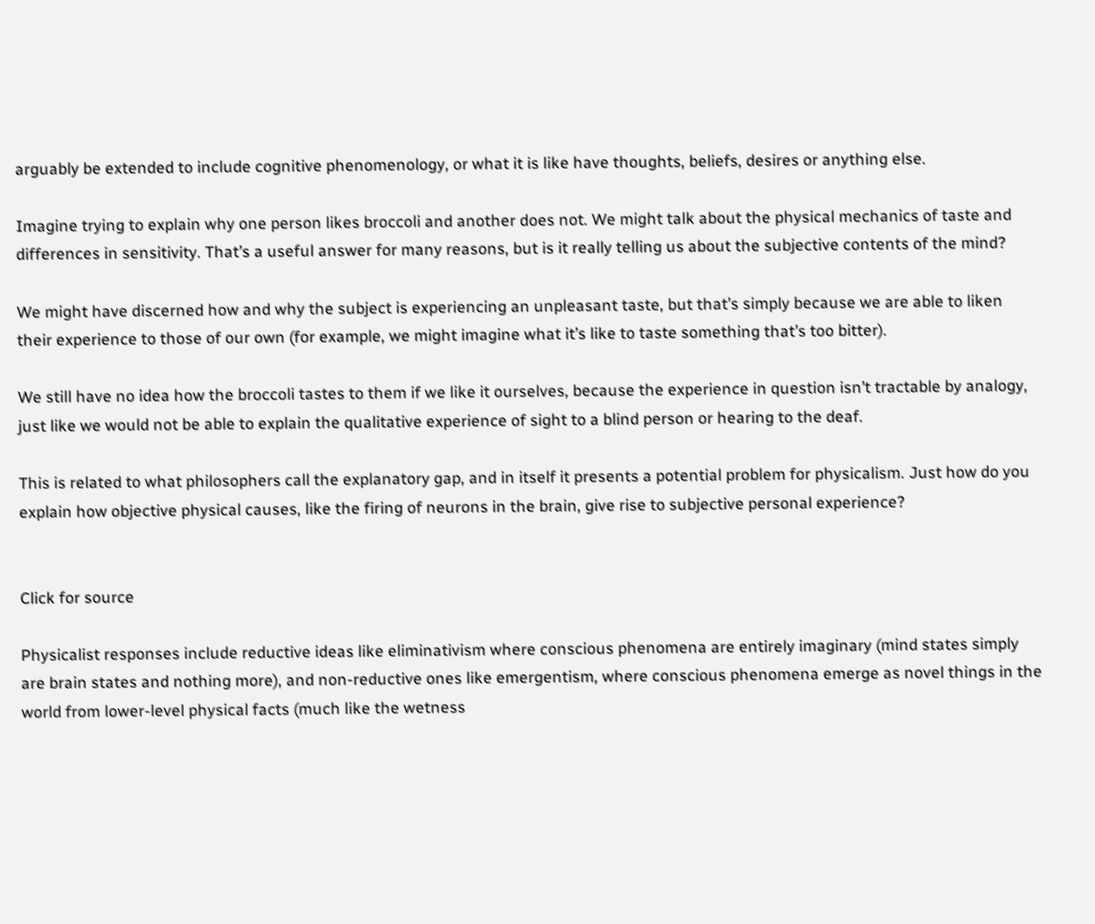arguably be extended to include cognitive phenomenology, or what it is like have thoughts, beliefs, desires or anything else.

Imagine trying to explain why one person likes broccoli and another does not. We might talk about the physical mechanics of taste and differences in sensitivity. That’s a useful answer for many reasons, but is it really telling us about the subjective contents of the mind?

We might have discerned how and why the subject is experiencing an unpleasant taste, but that’s simply because we are able to liken their experience to those of our own (for example, we might imagine what it’s like to taste something that’s too bitter).

We still have no idea how the broccoli tastes to them if we like it ourselves, because the experience in question isn’t tractable by analogy, just like we would not be able to explain the qualitative experience of sight to a blind person or hearing to the deaf.

This is related to what philosophers call the explanatory gap, and in itself it presents a potential problem for physicalism. Just how do you explain how objective physical causes, like the firing of neurons in the brain, give rise to subjective personal experience?


Click for source

Physicalist responses include reductive ideas like eliminativism where conscious phenomena are entirely imaginary (mind states simply are brain states and nothing more), and non-reductive ones like emergentism, where conscious phenomena emerge as novel things in the world from lower-level physical facts (much like the wetness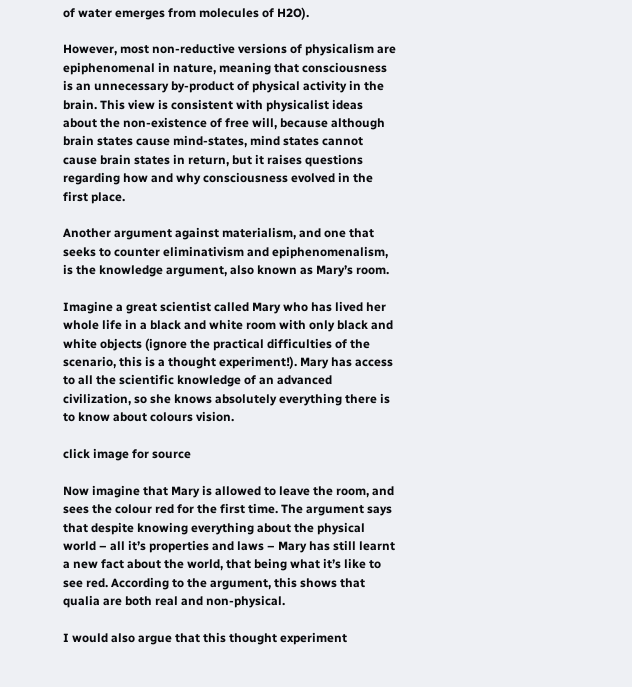of water emerges from molecules of H2O).

However, most non-reductive versions of physicalism are epiphenomenal in nature, meaning that consciousness is an unnecessary by-product of physical activity in the brain. This view is consistent with physicalist ideas about the non-existence of free will, because although brain states cause mind-states, mind states cannot cause brain states in return, but it raises questions regarding how and why consciousness evolved in the first place.

Another argument against materialism, and one that seeks to counter eliminativism and epiphenomenalism, is the knowledge argument, also known as Mary’s room.

Imagine a great scientist called Mary who has lived her whole life in a black and white room with only black and white objects (ignore the practical difficulties of the scenario, this is a thought experiment!). Mary has access to all the scientific knowledge of an advanced civilization, so she knows absolutely everything there is to know about colours vision.

click image for source

Now imagine that Mary is allowed to leave the room, and sees the colour red for the first time. The argument says that despite knowing everything about the physical world – all it’s properties and laws – Mary has still learnt a new fact about the world, that being what it’s like to see red. According to the argument, this shows that qualia are both real and non-physical.

I would also argue that this thought experiment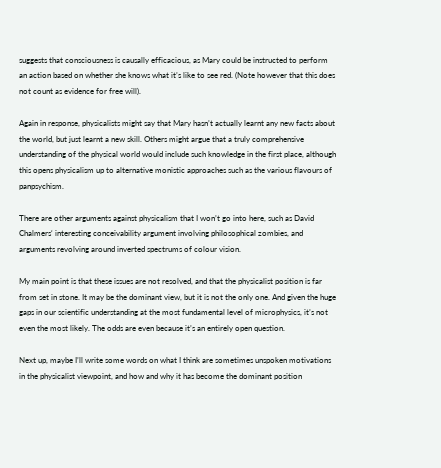suggests that consciousness is causally efficacious, as Mary could be instructed to perform an action based on whether she knows what it’s like to see red. (Note however that this does not count as evidence for free will).

Again in response, physicalists might say that Mary hasn’t actually learnt any new facts about the world, but just learnt a new skill. Others might argue that a truly comprehensive understanding of the physical world would include such knowledge in the first place, although this opens physicalism up to alternative monistic approaches such as the various flavours of panpsychism.

There are other arguments against physicalism that I won’t go into here, such as David Chalmers‘ interesting conceivability argument involving philosophical zombies, and arguments revolving around inverted spectrums of colour vision.

My main point is that these issues are not resolved, and that the physicalist position is far from set in stone. It may be the dominant view, but it is not the only one. And given the huge gaps in our scientific understanding at the most fundamental level of microphysics, it’s not even the most likely. The odds are even because it’s an entirely open question.

Next up, maybe I’ll write some words on what I think are sometimes unspoken motivations in the physicalist viewpoint, and how and why it has become the dominant position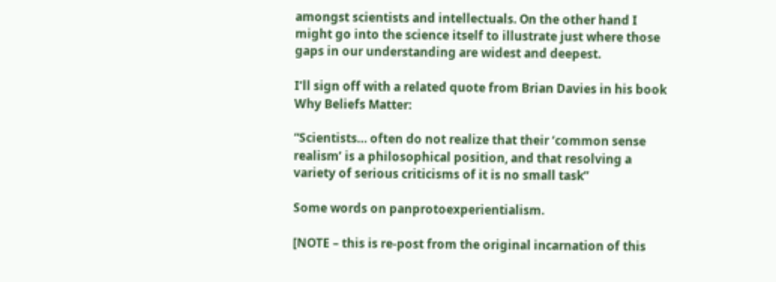amongst scientists and intellectuals. On the other hand I might go into the science itself to illustrate just where those gaps in our understanding are widest and deepest.

I’ll sign off with a related quote from Brian Davies in his book Why Beliefs Matter:

“Scientists… often do not realize that their ‘common sense realism’ is a philosophical position, and that resolving a variety of serious criticisms of it is no small task”

Some words on panprotoexperientialism.

[NOTE – this is re-post from the original incarnation of this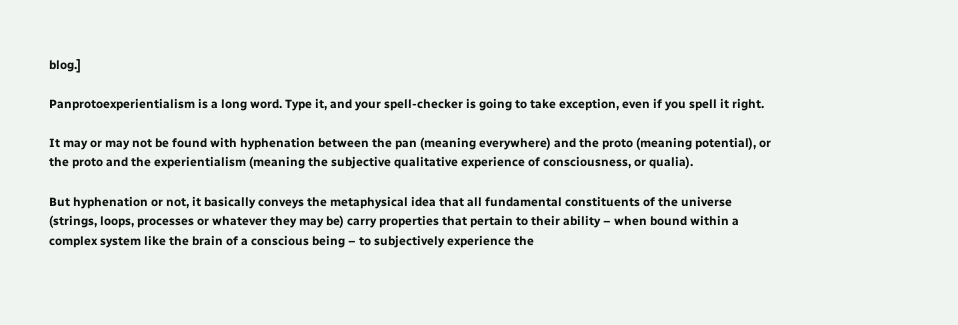blog.]

Panprotoexperientialism is a long word. Type it, and your spell-checker is going to take exception, even if you spell it right.

It may or may not be found with hyphenation between the pan (meaning everywhere) and the proto (meaning potential), or the proto and the experientialism (meaning the subjective qualitative experience of consciousness, or qualia).

But hyphenation or not, it basically conveys the metaphysical idea that all fundamental constituents of the universe (strings, loops, processes or whatever they may be) carry properties that pertain to their ability – when bound within a complex system like the brain of a conscious being – to subjectively experience the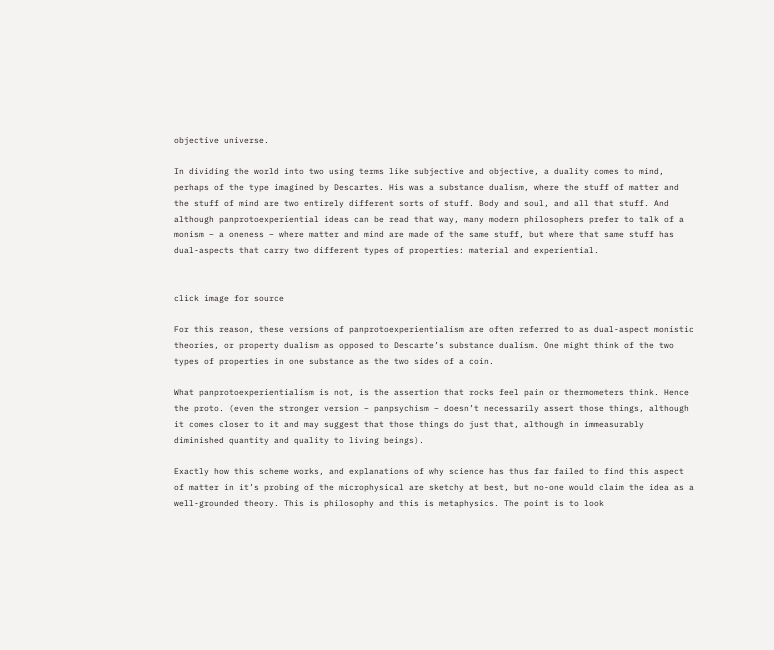objective universe.

In dividing the world into two using terms like subjective and objective, a duality comes to mind, perhaps of the type imagined by Descartes. His was a substance dualism, where the stuff of matter and the stuff of mind are two entirely different sorts of stuff. Body and soul, and all that stuff. And although panprotoexperiential ideas can be read that way, many modern philosophers prefer to talk of a monism – a oneness – where matter and mind are made of the same stuff, but where that same stuff has dual-aspects that carry two different types of properties: material and experiential.


click image for source

For this reason, these versions of panprotoexperientialism are often referred to as dual-aspect monistic theories, or property dualism as opposed to Descarte’s substance dualism. One might think of the two types of properties in one substance as the two sides of a coin.

What panprotoexperientialism is not, is the assertion that rocks feel pain or thermometers think. Hence the proto. (even the stronger version – panpsychism – doesn’t necessarily assert those things, although it comes closer to it and may suggest that those things do just that, although in immeasurably diminished quantity and quality to living beings).

Exactly how this scheme works, and explanations of why science has thus far failed to find this aspect of matter in it’s probing of the microphysical are sketchy at best, but no-one would claim the idea as a well-grounded theory. This is philosophy and this is metaphysics. The point is to look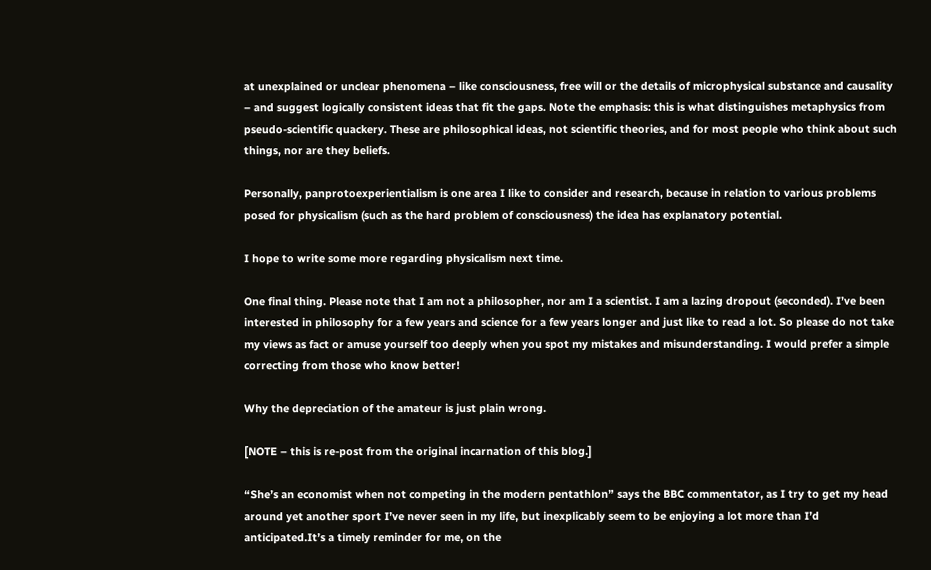at unexplained or unclear phenomena – like consciousness, free will or the details of microphysical substance and causality – and suggest logically consistent ideas that fit the gaps. Note the emphasis: this is what distinguishes metaphysics from pseudo-scientific quackery. These are philosophical ideas, not scientific theories, and for most people who think about such things, nor are they beliefs.

Personally, panprotoexperientialism is one area I like to consider and research, because in relation to various problems posed for physicalism (such as the hard problem of consciousness) the idea has explanatory potential.

I hope to write some more regarding physicalism next time.

One final thing. Please note that I am not a philosopher, nor am I a scientist. I am a lazing dropout (seconded). I’ve been interested in philosophy for a few years and science for a few years longer and just like to read a lot. So please do not take my views as fact or amuse yourself too deeply when you spot my mistakes and misunderstanding. I would prefer a simple correcting from those who know better!

Why the depreciation of the amateur is just plain wrong.

[NOTE – this is re-post from the original incarnation of this blog.]

“She’s an economist when not competing in the modern pentathlon” says the BBC commentator, as I try to get my head around yet another sport I’ve never seen in my life, but inexplicably seem to be enjoying a lot more than I’d anticipated.It’s a timely reminder for me, on the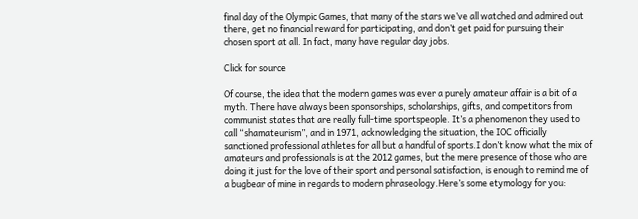final day of the Olympic Games, that many of the stars we’ve all watched and admired out there, get no financial reward for participating, and don’t get paid for pursuing their chosen sport at all. In fact, many have regular day jobs.

Click for source

Of course, the idea that the modern games was ever a purely amateur affair is a bit of a myth. There have always been sponsorships, scholarships, gifts, and competitors from communist states that are really full-time sportspeople. It’s a phenomenon they used to call “shamateurism”, and in 1971, acknowledging the situation, the IOC officially sanctioned professional athletes for all but a handful of sports.I don’t know what the mix of amateurs and professionals is at the 2012 games, but the mere presence of those who are doing it just for the love of their sport and personal satisfaction, is enough to remind me of a bugbear of mine in regards to modern phraseology.Here’s some etymology for you: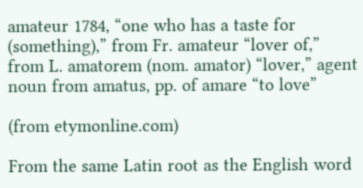amateur 1784, “one who has a taste for (something),” from Fr. amateur “lover of,” from L. amatorem (nom. amator) “lover,” agent noun from amatus, pp. of amare “to love”

(from etymonline.com)

From the same Latin root as the English word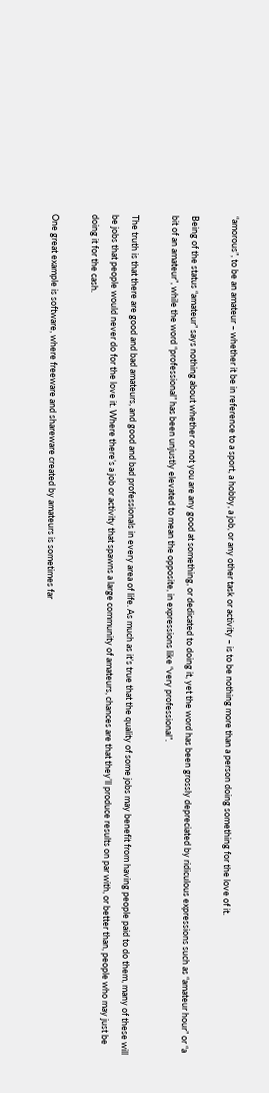“amorous”, to be an amateur – whether it be in reference to a sport, a hobby, a job, or any other task or activity – is to be nothing more than a person doing something for the love of it.

Being of the status “amateur” says nothing about whether or not you are any good at something, or dedicated to doing it, yet the word has been grossly depreciated by ridiculous expressions such as “amateur hour” or “a bit of an amateur”, while the word “professional” has been unjustly elevated to mean the opposite, in expressions like “very professional”.

The truth is that there are good and bad amateurs, and good and bad professionals in every area of life. As much as it’s true that the quality of some jobs may benefit from having people paid to do them, many of these will be jobs that people would never do for the love it. Where there’s a job or activity that spawns a large community of amateurs, chances are that they’ll produce results on par with, or better than, people who may just be doing it for the cash.

One great example is software, where freeware and shareware created by amateurs is sometimes far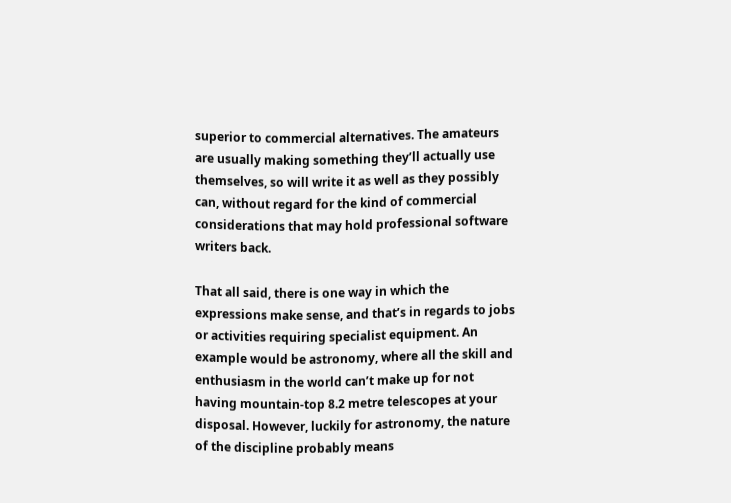superior to commercial alternatives. The amateurs are usually making something they’ll actually use themselves, so will write it as well as they possibly can, without regard for the kind of commercial considerations that may hold professional software writers back.

That all said, there is one way in which the expressions make sense, and that’s in regards to jobs or activities requiring specialist equipment. An example would be astronomy, where all the skill and enthusiasm in the world can’t make up for not having mountain-top 8.2 metre telescopes at your disposal. However, luckily for astronomy, the nature of the discipline probably means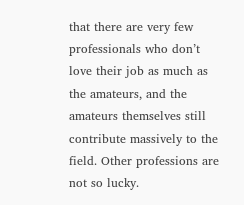that there are very few professionals who don’t love their job as much as the amateurs, and the amateurs themselves still contribute massively to the field. Other professions are not so lucky.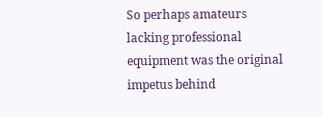So perhaps amateurs lacking professional equipment was the original impetus behind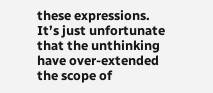these expressions. It’s just unfortunate that the unthinking have over-extended the scope of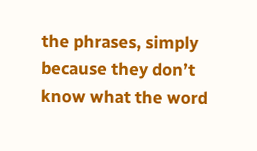the phrases, simply because they don’t know what the word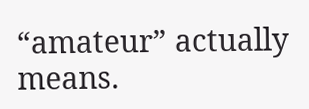“amateur” actually means.